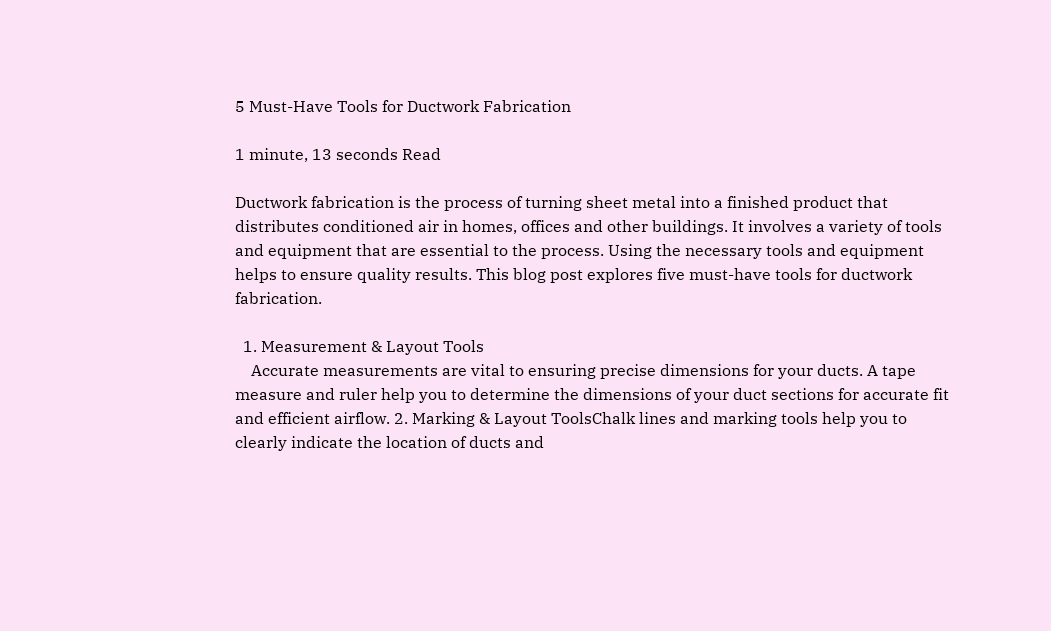5 Must-Have Tools for Ductwork Fabrication

1 minute, 13 seconds Read

Ductwork fabrication is the process of turning sheet metal into a finished product that distributes conditioned air in homes, offices and other buildings. It involves a variety of tools and equipment that are essential to the process. Using the necessary tools and equipment helps to ensure quality results. This blog post explores five must-have tools for ductwork fabrication.

  1. Measurement & Layout Tools
    Accurate measurements are vital to ensuring precise dimensions for your ducts. A tape measure and ruler help you to determine the dimensions of your duct sections for accurate fit and efficient airflow. 2. Marking & Layout ToolsChalk lines and marking tools help you to clearly indicate the location of ducts and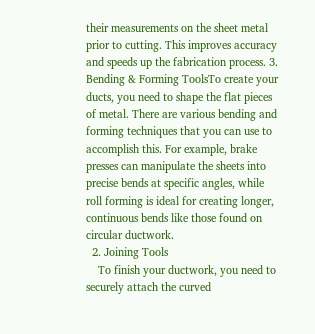their measurements on the sheet metal prior to cutting. This improves accuracy and speeds up the fabrication process. 3. Bending & Forming ToolsTo create your ducts, you need to shape the flat pieces of metal. There are various bending and forming techniques that you can use to accomplish this. For example, brake presses can manipulate the sheets into precise bends at specific angles, while roll forming is ideal for creating longer, continuous bends like those found on circular ductwork.
  2. Joining Tools
    To finish your ductwork, you need to securely attach the curved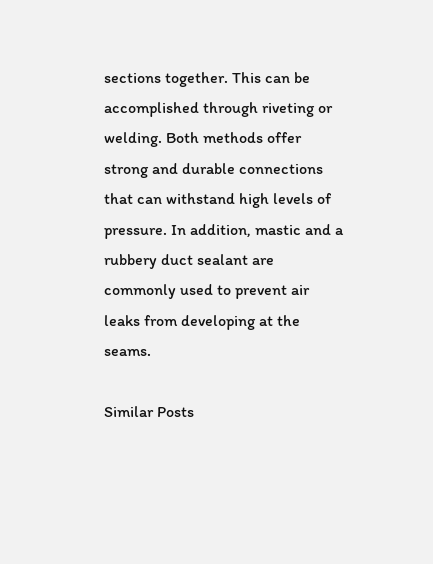sections together. This can be accomplished through riveting or welding. Both methods offer strong and durable connections that can withstand high levels of pressure. In addition, mastic and a rubbery duct sealant are commonly used to prevent air leaks from developing at the seams.

Similar Posts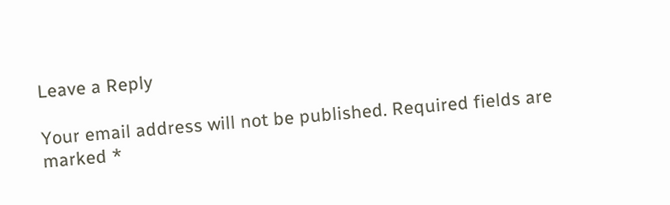Leave a Reply

Your email address will not be published. Required fields are marked *